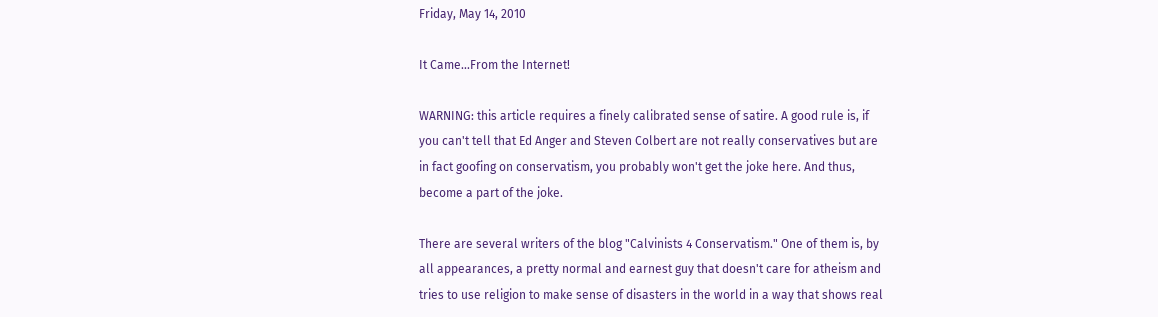Friday, May 14, 2010

It Came...From the Internet!

WARNING: this article requires a finely calibrated sense of satire. A good rule is, if you can't tell that Ed Anger and Steven Colbert are not really conservatives but are in fact goofing on conservatism, you probably won't get the joke here. And thus, become a part of the joke.

There are several writers of the blog "Calvinists 4 Conservatism." One of them is, by all appearances, a pretty normal and earnest guy that doesn't care for atheism and tries to use religion to make sense of disasters in the world in a way that shows real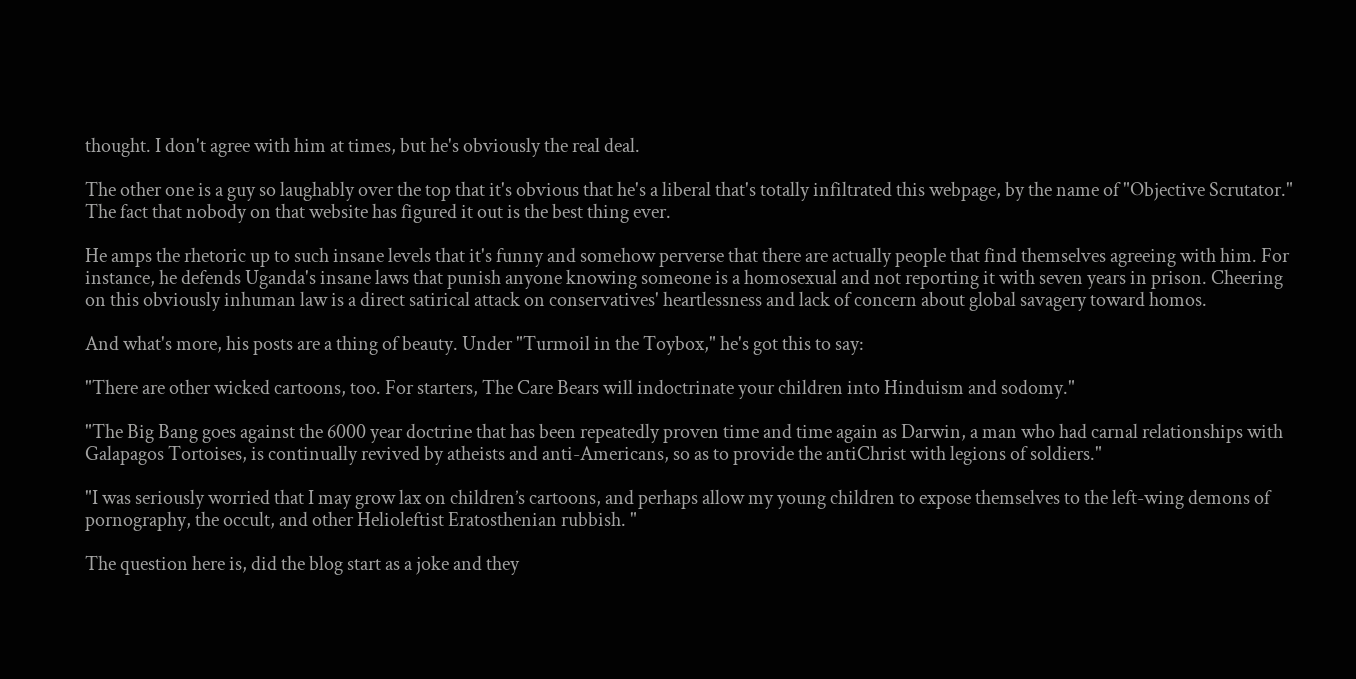thought. I don't agree with him at times, but he's obviously the real deal.

The other one is a guy so laughably over the top that it's obvious that he's a liberal that's totally infiltrated this webpage, by the name of "Objective Scrutator." The fact that nobody on that website has figured it out is the best thing ever.

He amps the rhetoric up to such insane levels that it's funny and somehow perverse that there are actually people that find themselves agreeing with him. For instance, he defends Uganda's insane laws that punish anyone knowing someone is a homosexual and not reporting it with seven years in prison. Cheering on this obviously inhuman law is a direct satirical attack on conservatives' heartlessness and lack of concern about global savagery toward homos.

And what's more, his posts are a thing of beauty. Under "Turmoil in the Toybox," he's got this to say:

"There are other wicked cartoons, too. For starters, The Care Bears will indoctrinate your children into Hinduism and sodomy."

"The Big Bang goes against the 6000 year doctrine that has been repeatedly proven time and time again as Darwin, a man who had carnal relationships with Galapagos Tortoises, is continually revived by atheists and anti-Americans, so as to provide the antiChrist with legions of soldiers."

"I was seriously worried that I may grow lax on children’s cartoons, and perhaps allow my young children to expose themselves to the left-wing demons of pornography, the occult, and other Helioleftist Eratosthenian rubbish. "

The question here is, did the blog start as a joke and they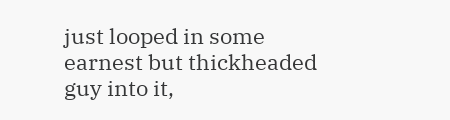just looped in some earnest but thickheaded guy into it,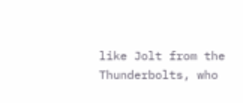like Jolt from the Thunderbolts, who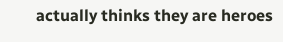actually thinks they are heroes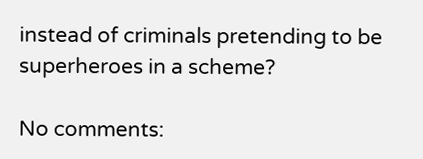instead of criminals pretending to be superheroes in a scheme?

No comments: